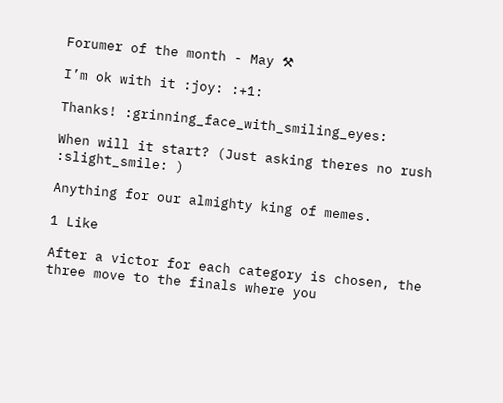Forumer of the month - May ⚒

I’m ok with it :joy: :+1:

Thanks! :grinning_face_with_smiling_eyes:

When will it start? (Just asking theres no rush :slight_smile: )

Anything for our almighty king of memes.

1 Like

After a victor for each category is chosen, the three move to the finals where you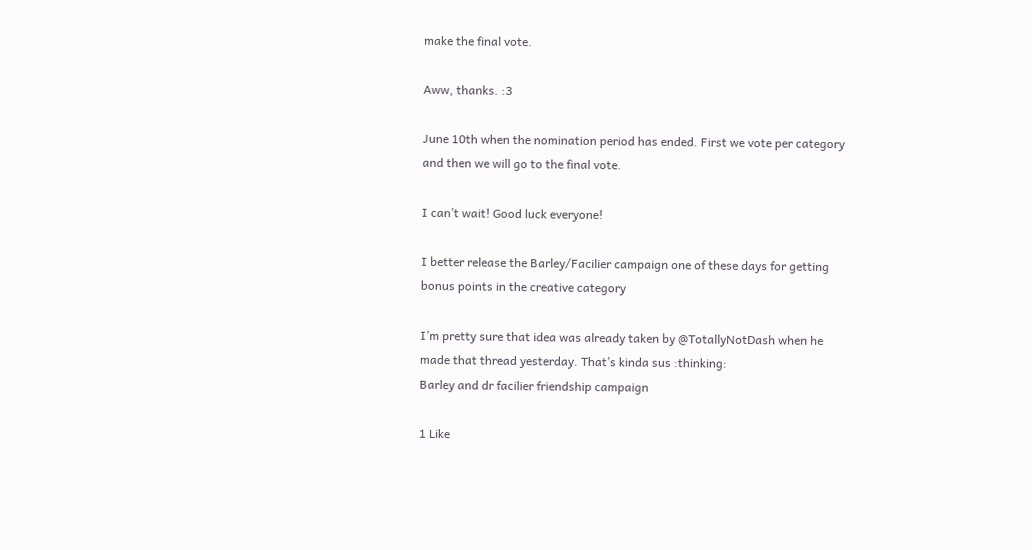make the final vote.

Aww, thanks. :3

June 10th when the nomination period has ended. First we vote per category and then we will go to the final vote.

I can’t wait! Good luck everyone!

I better release the Barley/Facilier campaign one of these days for getting bonus points in the creative category

I’m pretty sure that idea was already taken by @TotallyNotDash when he made that thread yesterday. That’s kinda sus :thinking:
Barley and dr facilier friendship campaign

1 Like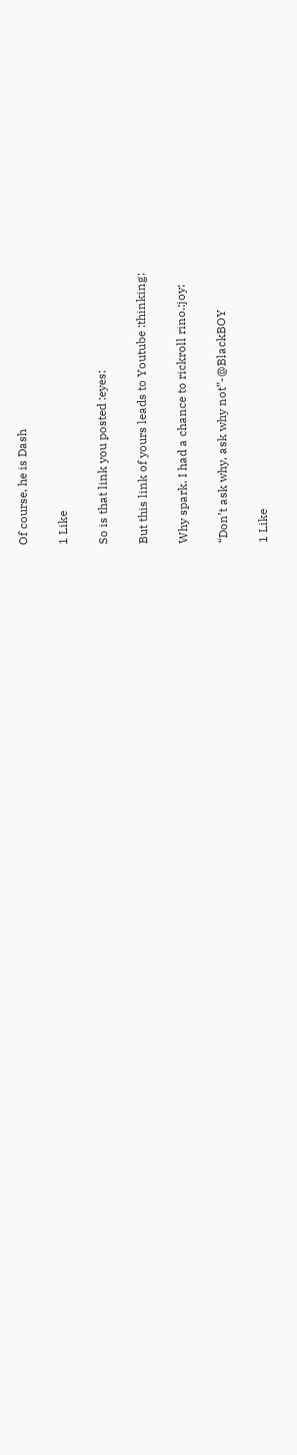Of course, he is Dash

1 Like

So is that link you posted :eyes:

But this link of yours leads to Youtube :thinking:

Why spark. I had a chance to rickroll rino.:joy:

“Don’t ask why, ask why not”-@BlackBOY

1 Like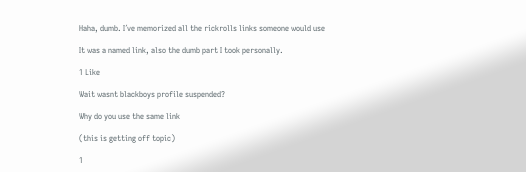Haha, dumb. I´ve memorized all the rickrolls links someone would use

It was a named link, also the dumb part I took personally.

1 Like

Wait wasnt blackboys profile suspended?

Why do you use the same link

(this is getting off topic)

1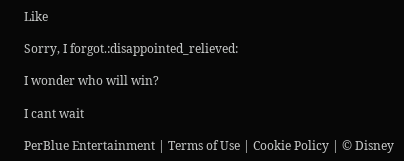Like

Sorry, I forgot.:disappointed_relieved:

I wonder who will win?

I cant wait

PerBlue Entertainment | Terms of Use | Cookie Policy | © Disney